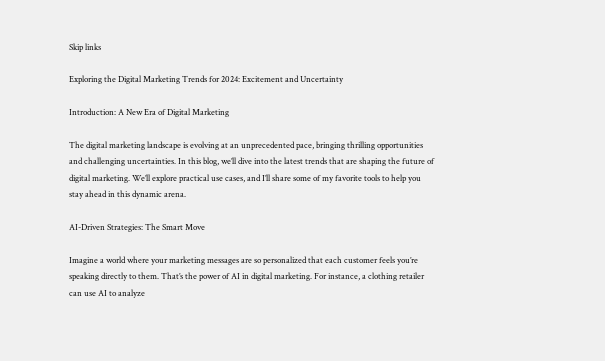Skip links

Exploring the Digital Marketing Trends for 2024: Excitement and Uncertainty

Introduction: A New Era of Digital Marketing

The digital marketing landscape is evolving at an unprecedented pace, bringing thrilling opportunities and challenging uncertainties. In this blog, we’ll dive into the latest trends that are shaping the future of digital marketing. We’ll explore practical use cases, and I’ll share some of my favorite tools to help you stay ahead in this dynamic arena.

AI-Driven Strategies: The Smart Move

Imagine a world where your marketing messages are so personalized that each customer feels you’re speaking directly to them. That’s the power of AI in digital marketing. For instance, a clothing retailer can use AI to analyze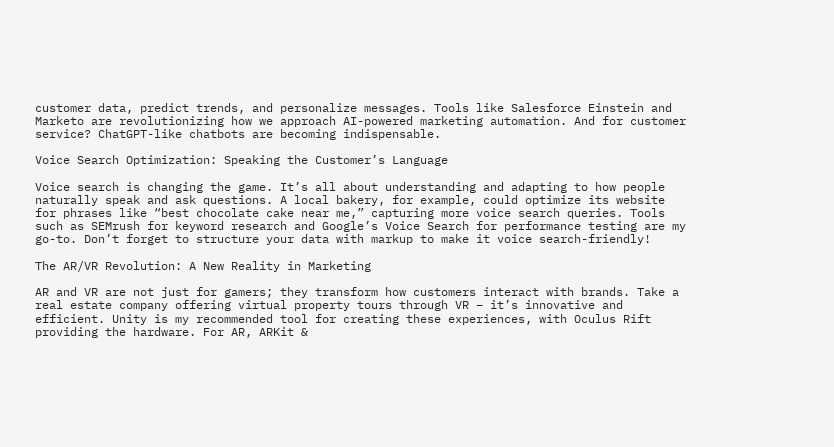customer data, predict trends, and personalize messages. Tools like Salesforce Einstein and Marketo are revolutionizing how we approach AI-powered marketing automation. And for customer service? ChatGPT-like chatbots are becoming indispensable.

Voice Search Optimization: Speaking the Customer’s Language

Voice search is changing the game. It’s all about understanding and adapting to how people naturally speak and ask questions. A local bakery, for example, could optimize its website for phrases like “best chocolate cake near me,” capturing more voice search queries. Tools such as SEMrush for keyword research and Google’s Voice Search for performance testing are my go-to. Don’t forget to structure your data with markup to make it voice search-friendly!

The AR/VR Revolution: A New Reality in Marketing

AR and VR are not just for gamers; they transform how customers interact with brands. Take a real estate company offering virtual property tours through VR – it’s innovative and efficient. Unity is my recommended tool for creating these experiences, with Oculus Rift providing the hardware. For AR, ARKit &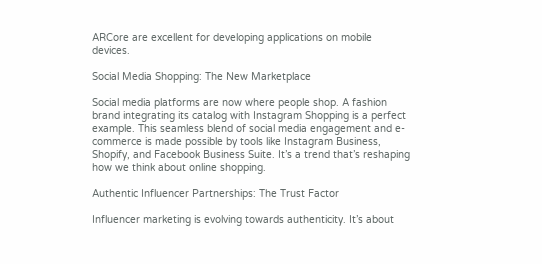ARCore are excellent for developing applications on mobile devices.

Social Media Shopping: The New Marketplace

Social media platforms are now where people shop. A fashion brand integrating its catalog with Instagram Shopping is a perfect example. This seamless blend of social media engagement and e-commerce is made possible by tools like Instagram Business, Shopify, and Facebook Business Suite. It’s a trend that’s reshaping how we think about online shopping.

Authentic Influencer Partnerships: The Trust Factor

Influencer marketing is evolving towards authenticity. It’s about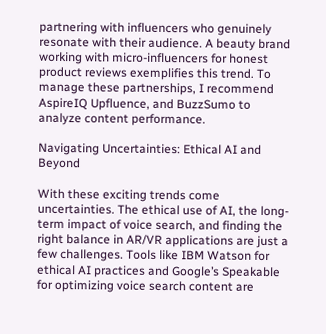partnering with influencers who genuinely resonate with their audience. A beauty brand working with micro-influencers for honest product reviews exemplifies this trend. To manage these partnerships, I recommend AspireIQ Upfluence, and BuzzSumo to analyze content performance.

Navigating Uncertainties: Ethical AI and Beyond

With these exciting trends come uncertainties. The ethical use of AI, the long-term impact of voice search, and finding the right balance in AR/VR applications are just a few challenges. Tools like IBM Watson for ethical AI practices and Google’s Speakable for optimizing voice search content are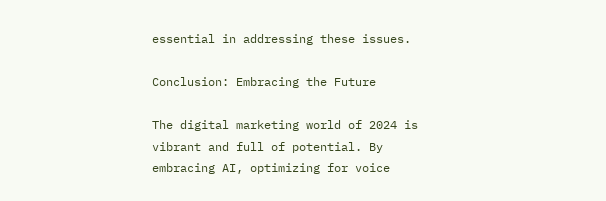essential in addressing these issues.

Conclusion: Embracing the Future

The digital marketing world of 2024 is vibrant and full of potential. By embracing AI, optimizing for voice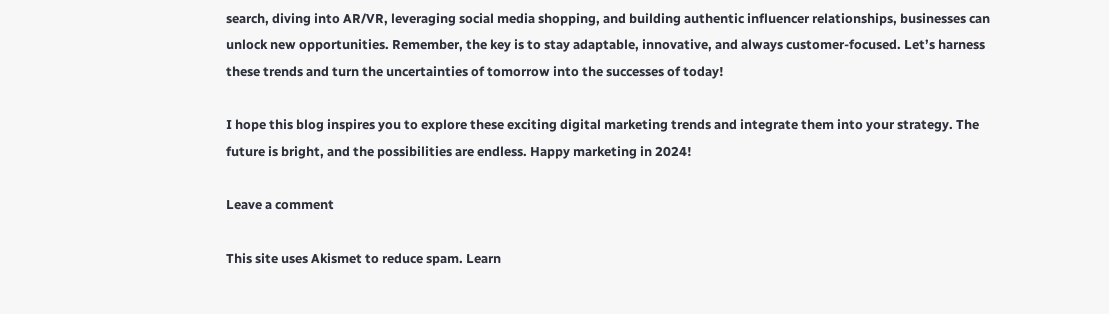search, diving into AR/VR, leveraging social media shopping, and building authentic influencer relationships, businesses can unlock new opportunities. Remember, the key is to stay adaptable, innovative, and always customer-focused. Let’s harness these trends and turn the uncertainties of tomorrow into the successes of today!

I hope this blog inspires you to explore these exciting digital marketing trends and integrate them into your strategy. The future is bright, and the possibilities are endless. Happy marketing in 2024!

Leave a comment

This site uses Akismet to reduce spam. Learn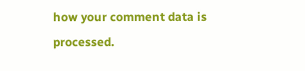how your comment data is processed.